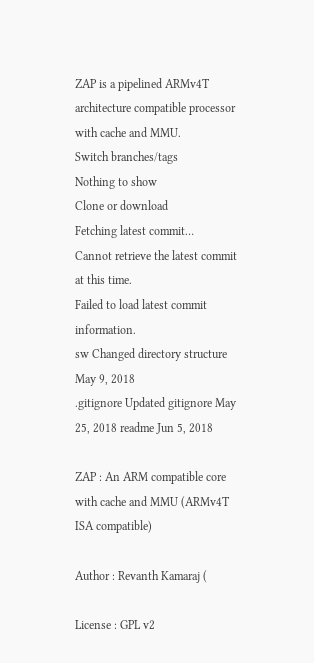ZAP is a pipelined ARMv4T architecture compatible processor with cache and MMU.
Switch branches/tags
Nothing to show
Clone or download
Fetching latest commit…
Cannot retrieve the latest commit at this time.
Failed to load latest commit information.
sw Changed directory structure May 9, 2018
.gitignore Updated gitignore May 25, 2018 readme Jun 5, 2018

ZAP : An ARM compatible core with cache and MMU (ARMv4T ISA compatible)

Author : Revanth Kamaraj (

License : GPL v2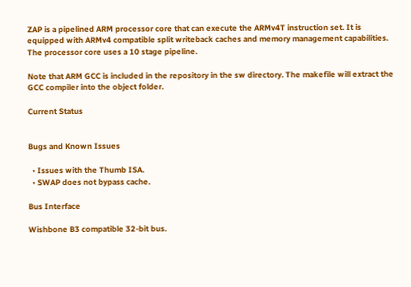ZAP is a pipelined ARM processor core that can execute the ARMv4T instruction set. It is equipped with ARMv4 compatible split writeback caches and memory management capabilities. The processor core uses a 10 stage pipeline.

Note that ARM GCC is included in the repository in the sw directory. The makefile will extract the GCC compiler into the object folder.

Current Status


Bugs and Known Issues

  • Issues with the Thumb ISA.
  • SWAP does not bypass cache.

Bus Interface

Wishbone B3 compatible 32-bit bus.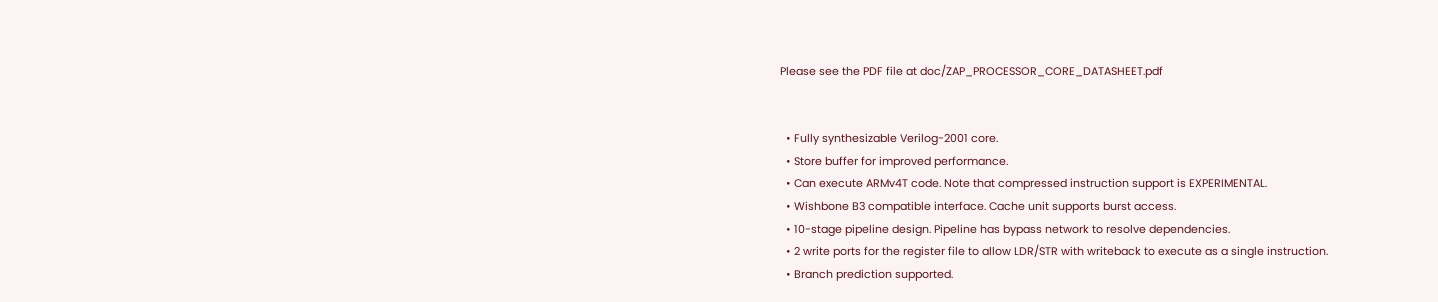Please see the PDF file at doc/ZAP_PROCESSOR_CORE_DATASHEET.pdf


  • Fully synthesizable Verilog-2001 core.
  • Store buffer for improved performance.
  • Can execute ARMv4T code. Note that compressed instruction support is EXPERIMENTAL.
  • Wishbone B3 compatible interface. Cache unit supports burst access.
  • 10-stage pipeline design. Pipeline has bypass network to resolve dependencies.
  • 2 write ports for the register file to allow LDR/STR with writeback to execute as a single instruction.
  • Branch prediction supported.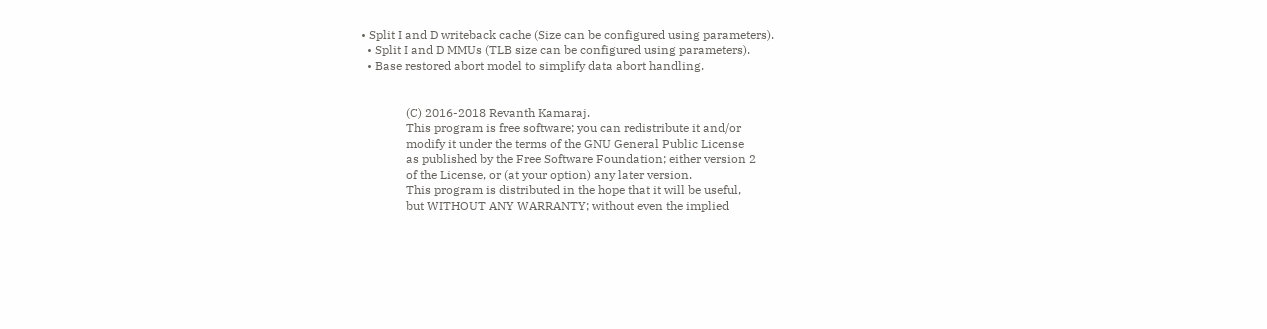• Split I and D writeback cache (Size can be configured using parameters).
  • Split I and D MMUs (TLB size can be configured using parameters).
  • Base restored abort model to simplify data abort handling.


               (C) 2016-2018 Revanth Kamaraj.
               This program is free software; you can redistribute it and/or
               modify it under the terms of the GNU General Public License
               as published by the Free Software Foundation; either version 2
               of the License, or (at your option) any later version.
               This program is distributed in the hope that it will be useful,
               but WITHOUT ANY WARRANTY; without even the implied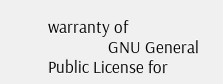warranty of
               GNU General Public License for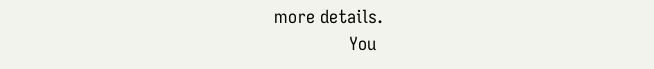more details.
               You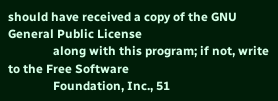should have received a copy of the GNU General Public License
               along with this program; if not, write to the Free Software
               Foundation, Inc., 51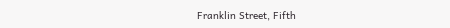Franklin Street, Fifth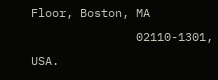Floor, Boston, MA
               02110-1301, USA.